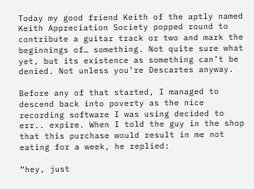Today my good friend Keith of the aptly named Keith Appreciation Society popped round to contribute a guitar track or two and mark the beginnings of… something. Not quite sure what yet, but its existence as something can’t be denied. Not unless you’re Descartes anyway.

Before any of that started, I managed to descend back into poverty as the nice recording software I was using decided to err.. expire. When I told the guy in the shop that this purchase would result in me not eating for a week, he replied:

“hey, just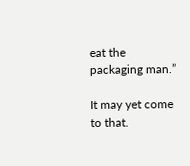eat the packaging man.”

It may yet come to that.